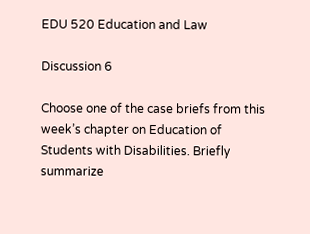EDU 520 Education and Law

Discussion 6

Choose one of the case briefs from this week’s chapter on Education of Students with Disabilities. Briefly summarize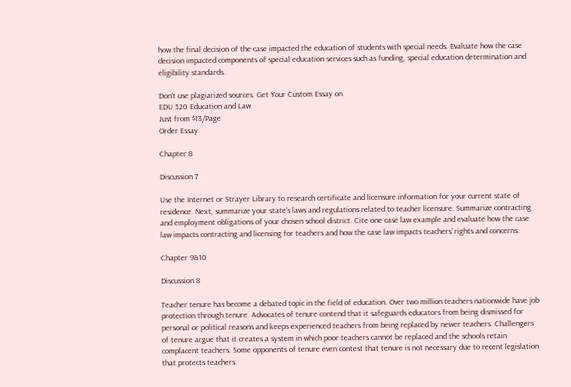how the final decision of the case impacted the education of students with special needs. Evaluate how the case decision impacted components of special education services such as funding, special education determination and eligibility standards.

Don't use plagiarized sources. Get Your Custom Essay on
EDU 520 Education and Law
Just from $13/Page
Order Essay

Chapter 8

Discussion 7

Use the Internet or Strayer Library to research certificate and licensure information for your current state of residence. Next, summarize your state’s laws and regulations related to teacher licensure. Summarize contracting and employment obligations of your chosen school district. Cite one case law example and evaluate how the case law impacts contracting and licensing for teachers and how the case law impacts teachers’ rights and concerns.

Chapter 9&10

Discussion 8

Teacher tenure has become a debated topic in the field of education. Over two million teachers nationwide have job protection through tenure. Advocates of tenure contend that it safeguards educators from being dismissed for personal or political reasons and keeps experienced teachers from being replaced by newer teachers. Challengers of tenure argue that it creates a system in which poor teachers cannot be replaced and the schools retain complacent teachers. Some opponents of tenure even contest that tenure is not necessary due to recent legislation that protects teachers.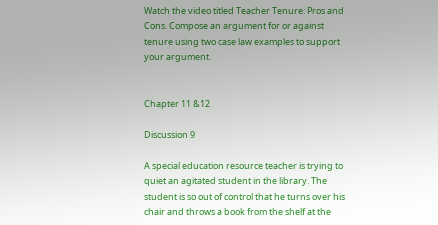Watch the video titled Teacher Tenure: Pros and Cons. Compose an argument for or against tenure using two case law examples to support your argument.


Chapter 11 &12

Discussion 9

A special education resource teacher is trying to quiet an agitated student in the library. The student is so out of control that he turns over his chair and throws a book from the shelf at the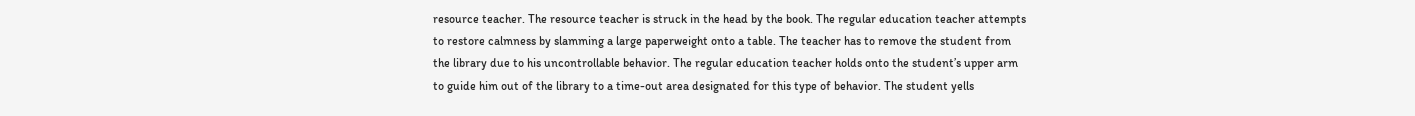resource teacher. The resource teacher is struck in the head by the book. The regular education teacher attempts to restore calmness by slamming a large paperweight onto a table. The teacher has to remove the student from the library due to his uncontrollable behavior. The regular education teacher holds onto the student’s upper arm to guide him out of the library to a time-out area designated for this type of behavior. The student yells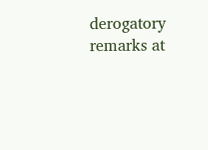derogatory remarks at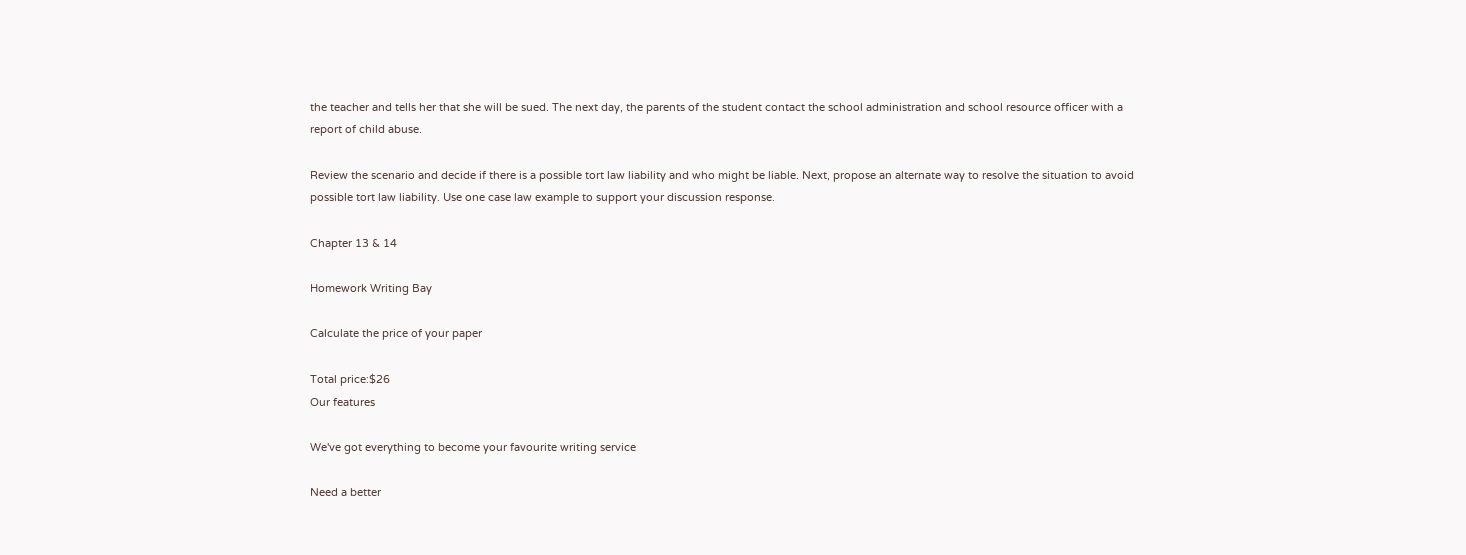the teacher and tells her that she will be sued. The next day, the parents of the student contact the school administration and school resource officer with a report of child abuse.

Review the scenario and decide if there is a possible tort law liability and who might be liable. Next, propose an alternate way to resolve the situation to avoid possible tort law liability. Use one case law example to support your discussion response.

Chapter 13 & 14

Homework Writing Bay

Calculate the price of your paper

Total price:$26
Our features

We've got everything to become your favourite writing service

Need a better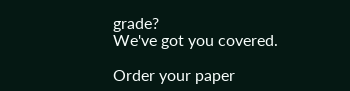grade?
We've got you covered.

Order your paper